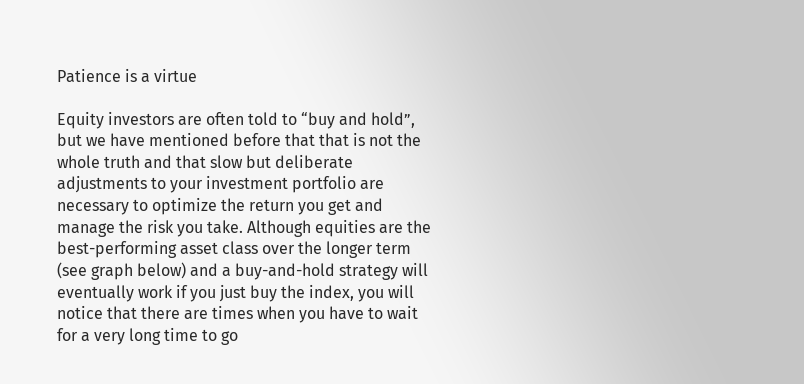Patience is a virtue

Equity investors are often told to “buy and hold”, but we have mentioned before that that is not the whole truth and that slow but deliberate adjustments to your investment portfolio are necessary to optimize the return you get and manage the risk you take. Although equities are the best-performing asset class over the longer term (see graph below) and a buy-and-hold strategy will eventually work if you just buy the index, you will notice that there are times when you have to wait for a very long time to go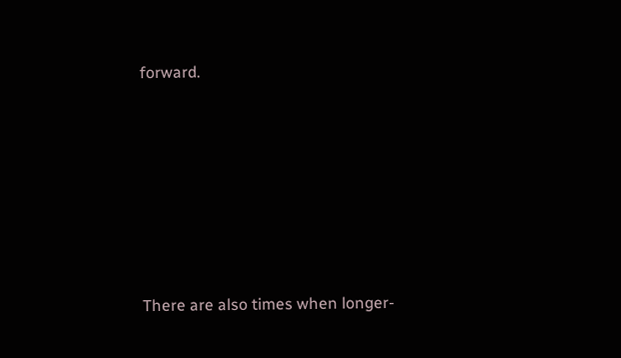forward.










There are also times when longer-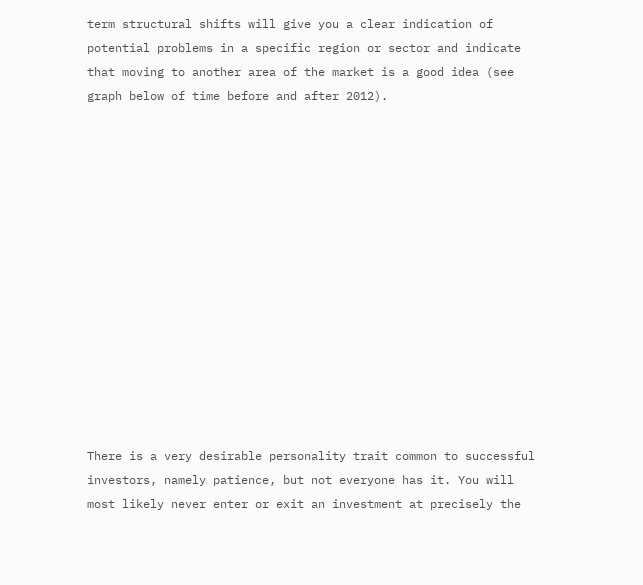term structural shifts will give you a clear indication of potential problems in a specific region or sector and indicate that moving to another area of the market is a good idea (see graph below of time before and after 2012).














There is a very desirable personality trait common to successful investors, namely patience, but not everyone has it. You will most likely never enter or exit an investment at precisely the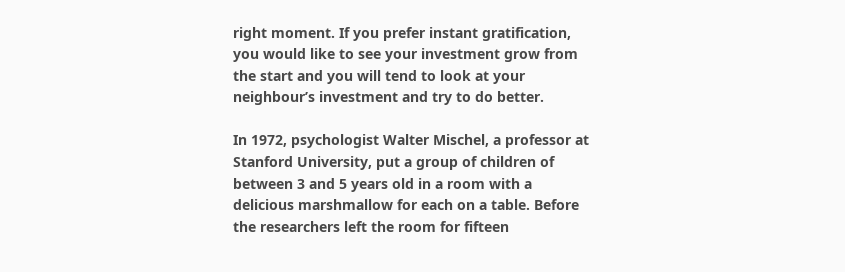right moment. If you prefer instant gratification, you would like to see your investment grow from the start and you will tend to look at your neighbour’s investment and try to do better.

In 1972, psychologist Walter Mischel, a professor at Stanford University, put a group of children of between 3 and 5 years old in a room with a delicious marshmallow for each on a table. Before the researchers left the room for fifteen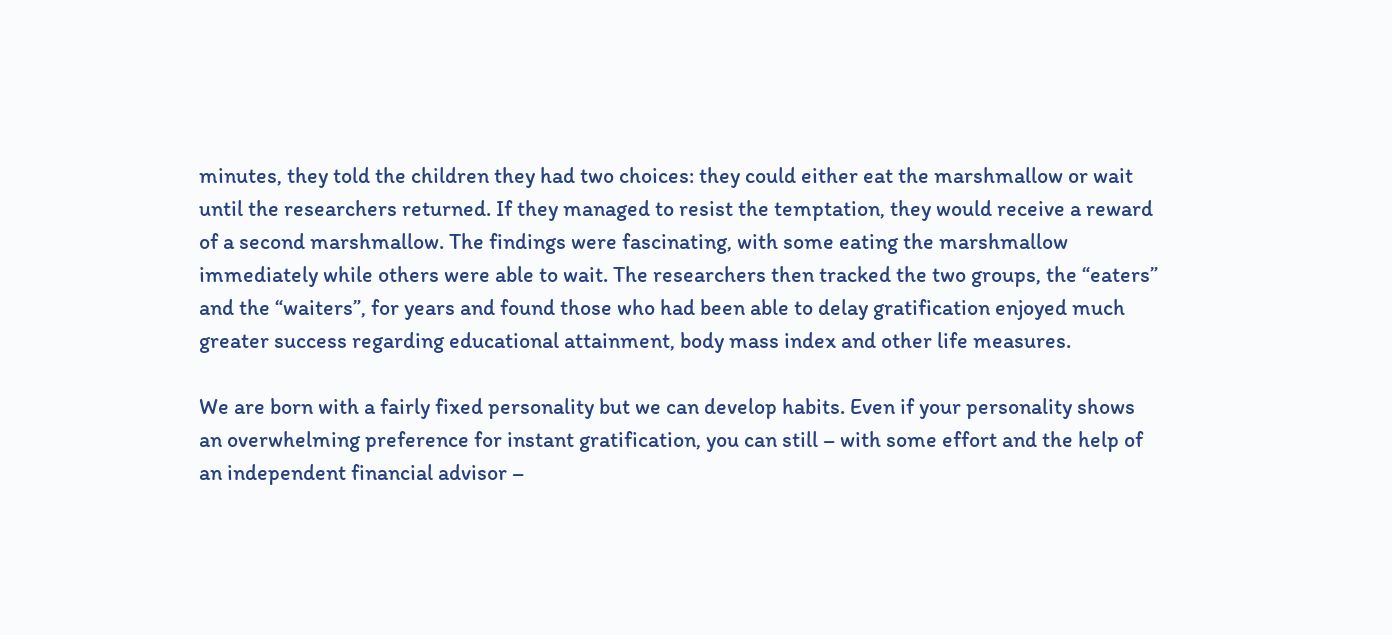minutes, they told the children they had two choices: they could either eat the marshmallow or wait until the researchers returned. If they managed to resist the temptation, they would receive a reward of a second marshmallow. The findings were fascinating, with some eating the marshmallow immediately while others were able to wait. The researchers then tracked the two groups, the “eaters” and the “waiters”, for years and found those who had been able to delay gratification enjoyed much greater success regarding educational attainment, body mass index and other life measures.

We are born with a fairly fixed personality but we can develop habits. Even if your personality shows an overwhelming preference for instant gratification, you can still – with some effort and the help of an independent financial advisor –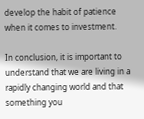develop the habit of patience when it comes to investment.

In conclusion, it is important to understand that we are living in a rapidly changing world and that something you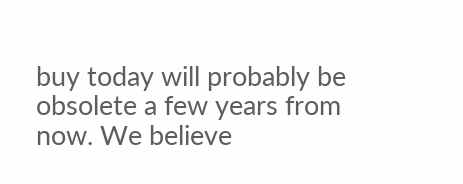buy today will probably be obsolete a few years from now. We believe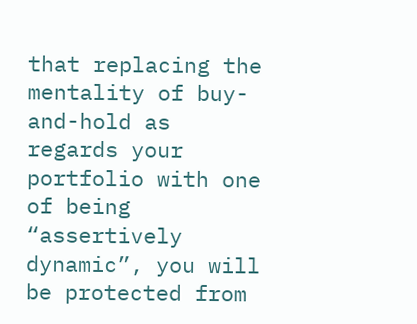that replacing the mentality of buy-and-hold as regards your portfolio with one of being “assertively dynamic”, you will be protected from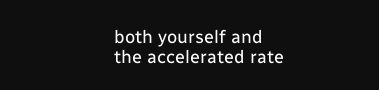both yourself and the accelerated rate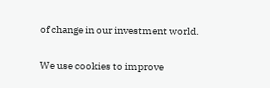of change in our investment world.

We use cookies to improve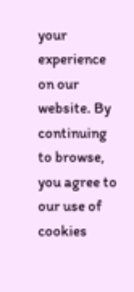your experience on our website. By continuing to browse, you agree to our use of cookies